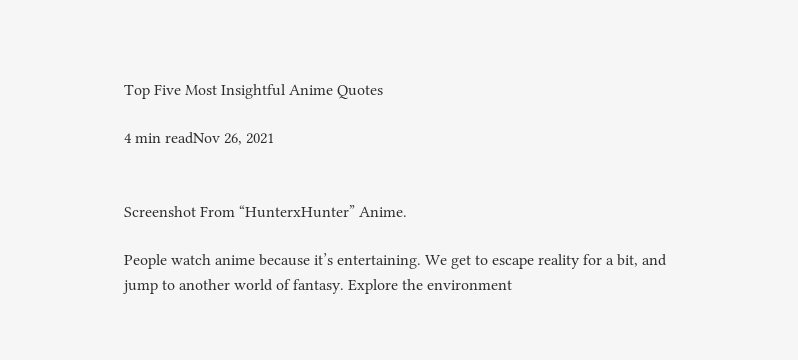Top Five Most Insightful Anime Quotes

4 min readNov 26, 2021


Screenshot From “HunterxHunter” Anime.

People watch anime because it’s entertaining. We get to escape reality for a bit, and jump to another world of fantasy. Explore the environment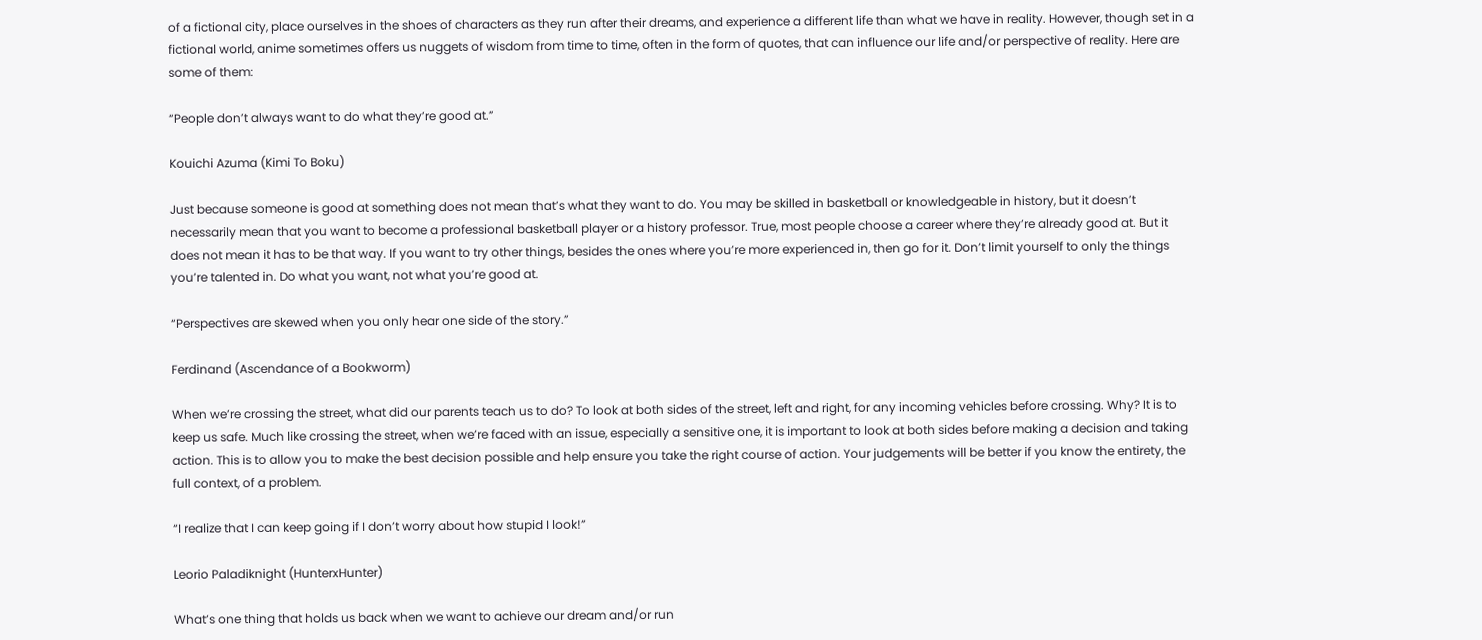of a fictional city, place ourselves in the shoes of characters as they run after their dreams, and experience a different life than what we have in reality. However, though set in a fictional world, anime sometimes offers us nuggets of wisdom from time to time, often in the form of quotes, that can influence our life and/or perspective of reality. Here are some of them:

“People don’t always want to do what they’re good at.”

Kouichi Azuma (Kimi To Boku)

Just because someone is good at something does not mean that’s what they want to do. You may be skilled in basketball or knowledgeable in history, but it doesn’t necessarily mean that you want to become a professional basketball player or a history professor. True, most people choose a career where they’re already good at. But it does not mean it has to be that way. If you want to try other things, besides the ones where you’re more experienced in, then go for it. Don’t limit yourself to only the things you’re talented in. Do what you want, not what you’re good at.

“Perspectives are skewed when you only hear one side of the story.”

Ferdinand (Ascendance of a Bookworm)

When we’re crossing the street, what did our parents teach us to do? To look at both sides of the street, left and right, for any incoming vehicles before crossing. Why? It is to keep us safe. Much like crossing the street, when we’re faced with an issue, especially a sensitive one, it is important to look at both sides before making a decision and taking action. This is to allow you to make the best decision possible and help ensure you take the right course of action. Your judgements will be better if you know the entirety, the full context, of a problem.

“I realize that I can keep going if I don’t worry about how stupid I look!”

Leorio Paladiknight (HunterxHunter)

What’s one thing that holds us back when we want to achieve our dream and/or run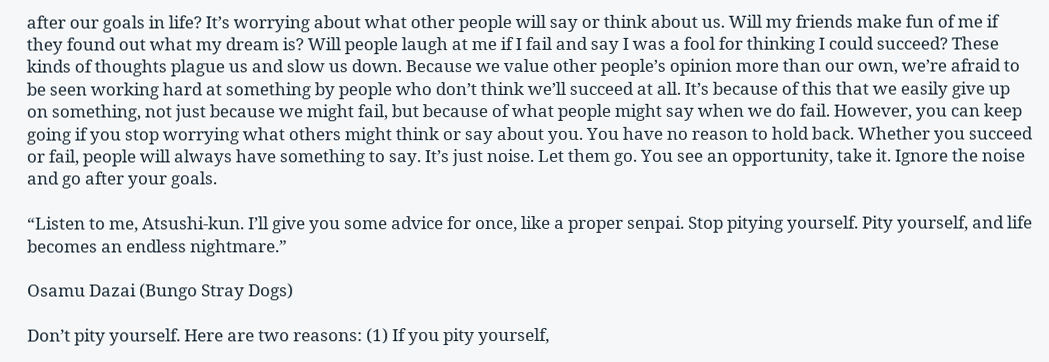after our goals in life? It’s worrying about what other people will say or think about us. Will my friends make fun of me if they found out what my dream is? Will people laugh at me if I fail and say I was a fool for thinking I could succeed? These kinds of thoughts plague us and slow us down. Because we value other people’s opinion more than our own, we’re afraid to be seen working hard at something by people who don’t think we’ll succeed at all. It’s because of this that we easily give up on something, not just because we might fail, but because of what people might say when we do fail. However, you can keep going if you stop worrying what others might think or say about you. You have no reason to hold back. Whether you succeed or fail, people will always have something to say. It’s just noise. Let them go. You see an opportunity, take it. Ignore the noise and go after your goals.

“Listen to me, Atsushi-kun. I’ll give you some advice for once, like a proper senpai. Stop pitying yourself. Pity yourself, and life becomes an endless nightmare.”

Osamu Dazai (Bungo Stray Dogs)

Don’t pity yourself. Here are two reasons: (1) If you pity yourself,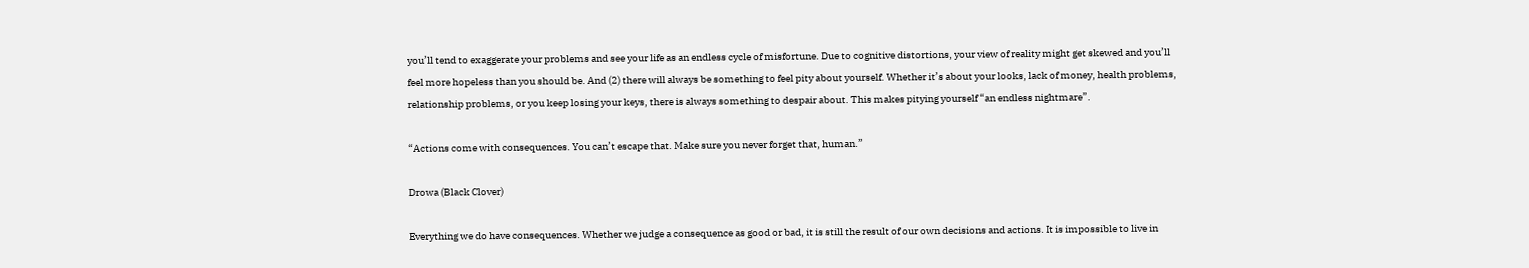you’ll tend to exaggerate your problems and see your life as an endless cycle of misfortune. Due to cognitive distortions, your view of reality might get skewed and you’ll feel more hopeless than you should be. And (2) there will always be something to feel pity about yourself. Whether it’s about your looks, lack of money, health problems, relationship problems, or you keep losing your keys, there is always something to despair about. This makes pitying yourself “an endless nightmare”.

“Actions come with consequences. You can’t escape that. Make sure you never forget that, human.”

Drowa (Black Clover)

Everything we do have consequences. Whether we judge a consequence as good or bad, it is still the result of our own decisions and actions. It is impossible to live in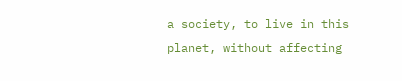a society, to live in this planet, without affecting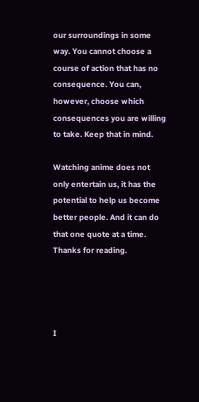our surroundings in some way. You cannot choose a course of action that has no consequence. You can, however, choose which consequences you are willing to take. Keep that in mind.

Watching anime does not only entertain us, it has the potential to help us become better people. And it can do that one quote at a time. Thanks for reading.




I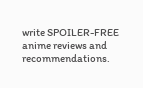write SPOILER-FREE anime reviews and recommendations.